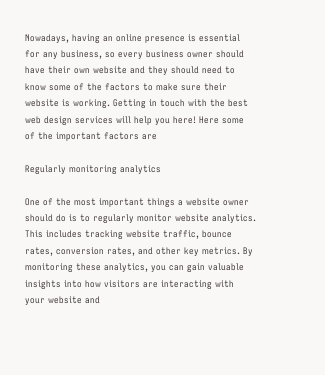Nowadays, having an online presence is essential for any business, so every business owner should have their own website and they should need to know some of the factors to make sure their website is working. Getting in touch with the best web design services will help you here! Here some of the important factors are

Regularly monitoring analytics

One of the most important things a website owner should do is to regularly monitor website analytics. This includes tracking website traffic, bounce rates, conversion rates, and other key metrics. By monitoring these analytics, you can gain valuable insights into how visitors are interacting with your website and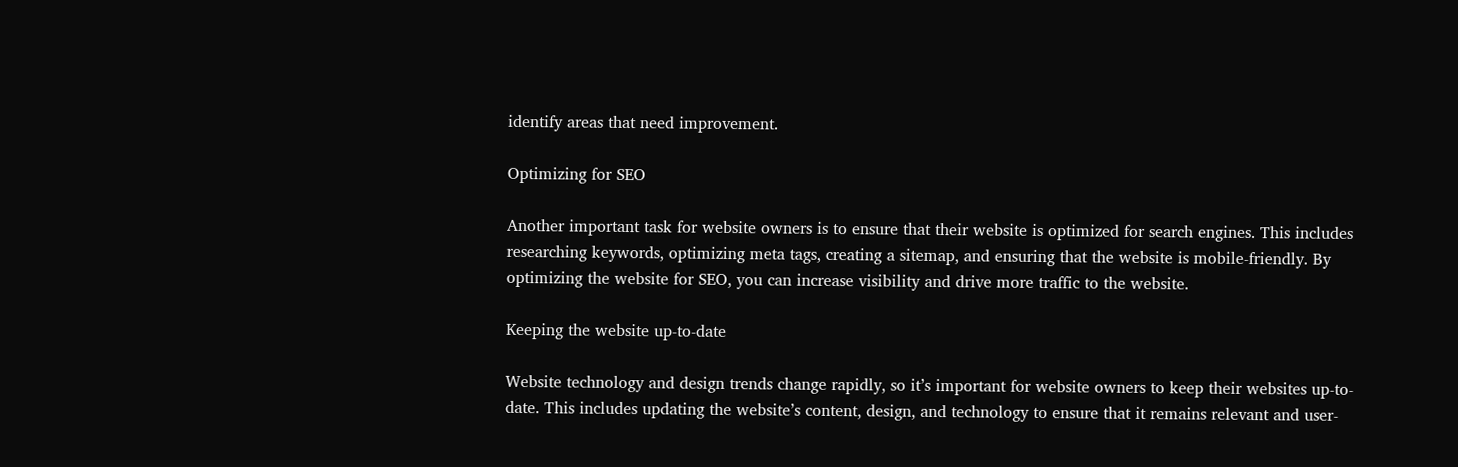identify areas that need improvement.

Optimizing for SEO

Another important task for website owners is to ensure that their website is optimized for search engines. This includes researching keywords, optimizing meta tags, creating a sitemap, and ensuring that the website is mobile-friendly. By optimizing the website for SEO, you can increase visibility and drive more traffic to the website.

Keeping the website up-to-date

Website technology and design trends change rapidly, so it’s important for website owners to keep their websites up-to-date. This includes updating the website’s content, design, and technology to ensure that it remains relevant and user-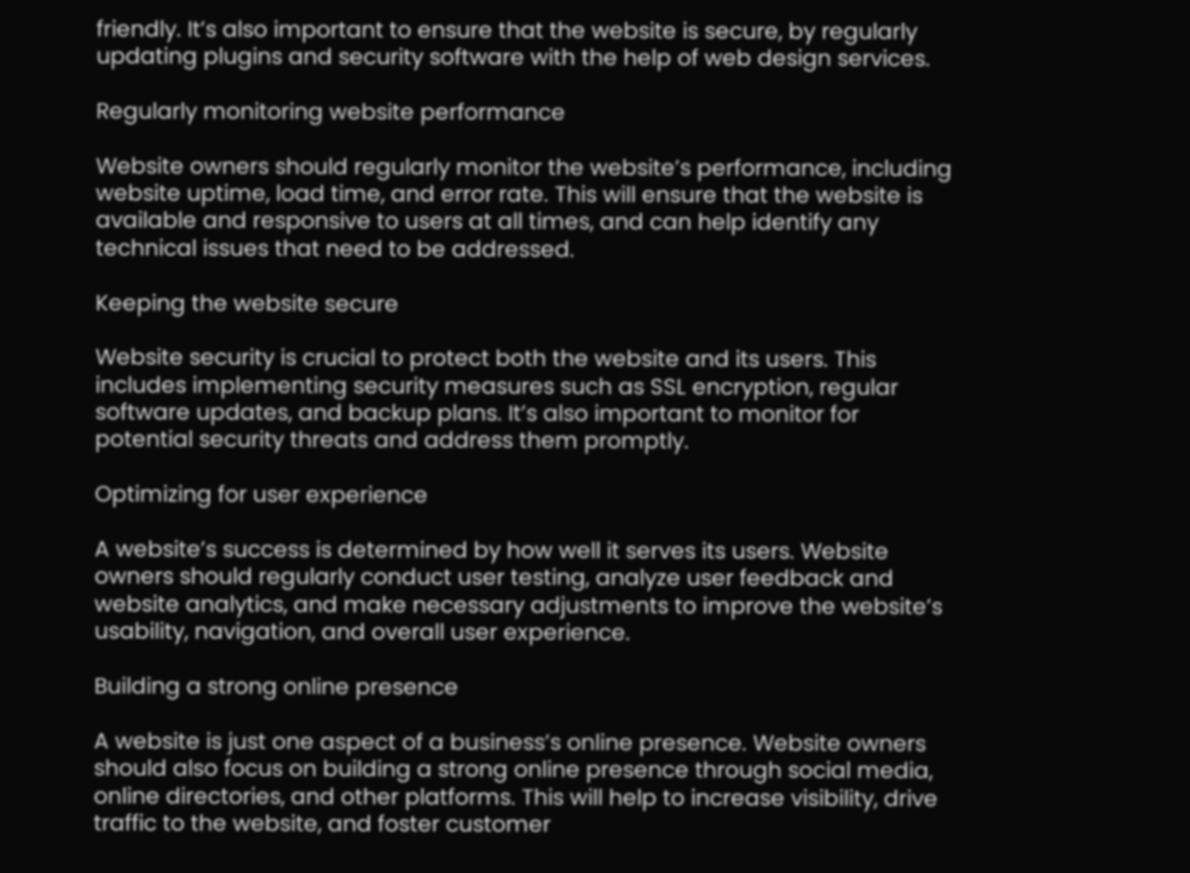friendly. It’s also important to ensure that the website is secure, by regularly updating plugins and security software with the help of web design services.

Regularly monitoring website performance

Website owners should regularly monitor the website’s performance, including website uptime, load time, and error rate. This will ensure that the website is available and responsive to users at all times, and can help identify any technical issues that need to be addressed.

Keeping the website secure

Website security is crucial to protect both the website and its users. This includes implementing security measures such as SSL encryption, regular software updates, and backup plans. It’s also important to monitor for potential security threats and address them promptly.

Optimizing for user experience

A website’s success is determined by how well it serves its users. Website owners should regularly conduct user testing, analyze user feedback and website analytics, and make necessary adjustments to improve the website’s usability, navigation, and overall user experience.

Building a strong online presence

A website is just one aspect of a business’s online presence. Website owners should also focus on building a strong online presence through social media, online directories, and other platforms. This will help to increase visibility, drive traffic to the website, and foster customer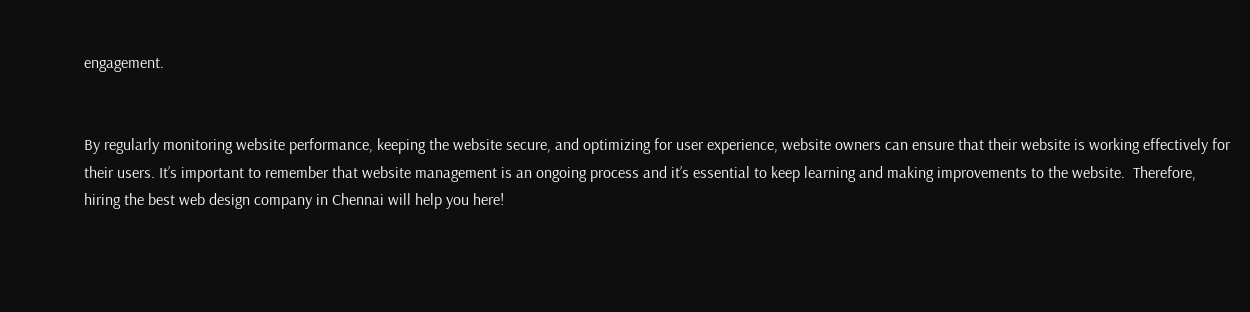engagement.


By regularly monitoring website performance, keeping the website secure, and optimizing for user experience, website owners can ensure that their website is working effectively for their users. It’s important to remember that website management is an ongoing process and it’s essential to keep learning and making improvements to the website.  Therefore, hiring the best web design company in Chennai will help you here!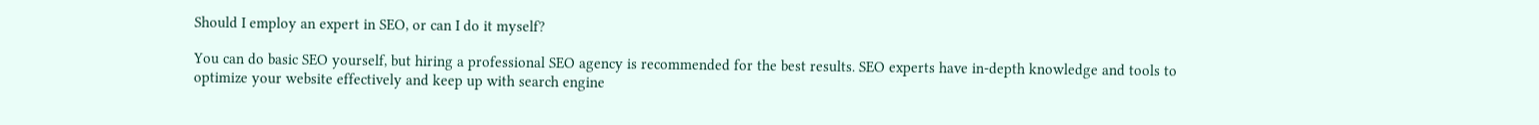Should I employ an expert in SEO, or can I do it myself?

You can do basic SEO yourself, but hiring a professional SEO agency is recommended for the best results. SEO experts have in-depth knowledge and tools to optimize your website effectively and keep up with search engine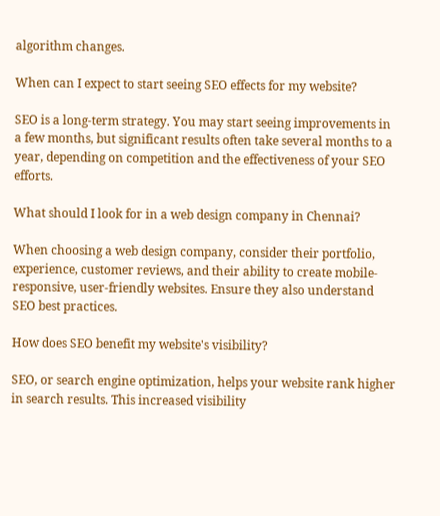algorithm changes.

When can I expect to start seeing SEO effects for my website?

SEO is a long-term strategy. You may start seeing improvements in a few months, but significant results often take several months to a year, depending on competition and the effectiveness of your SEO efforts.

What should I look for in a web design company in Chennai?

When choosing a web design company, consider their portfolio, experience, customer reviews, and their ability to create mobile-responsive, user-friendly websites. Ensure they also understand SEO best practices.

How does SEO benefit my website's visibility?

SEO, or search engine optimization, helps your website rank higher in search results. This increased visibility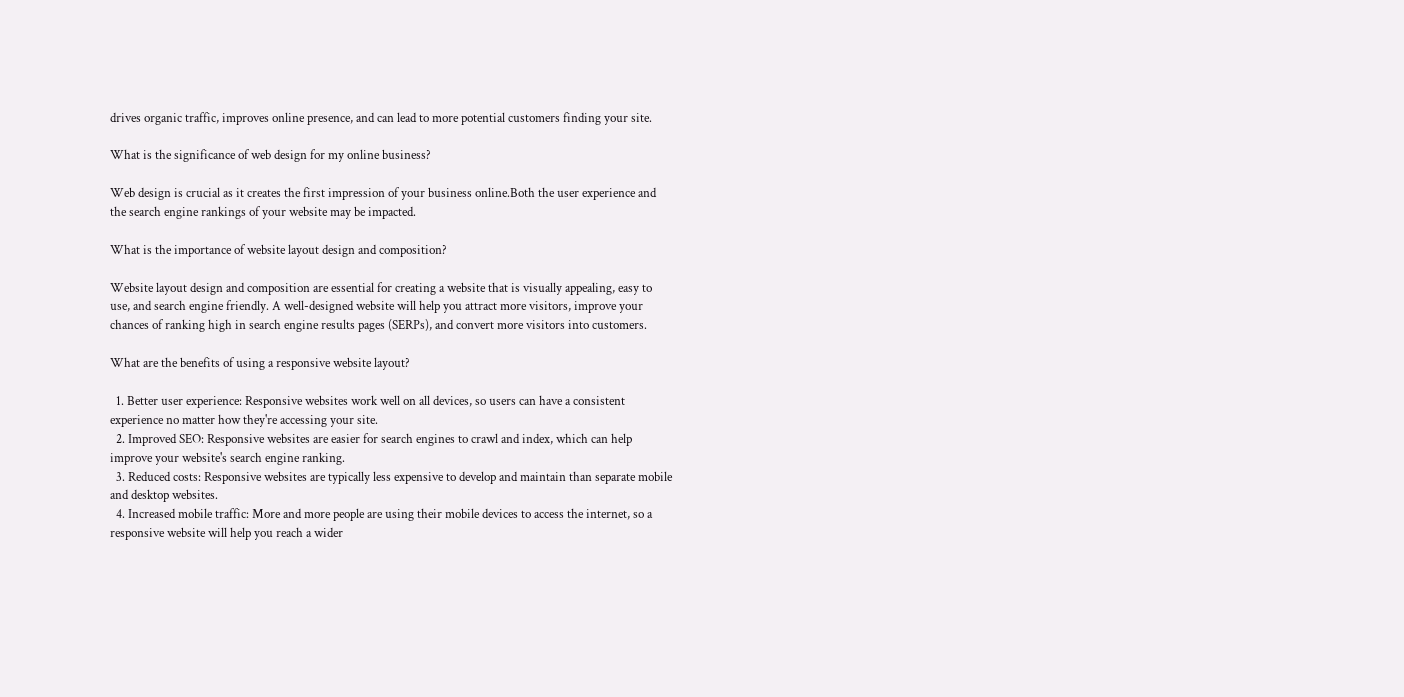drives organic traffic, improves online presence, and can lead to more potential customers finding your site.

What is the significance of web design for my online business?

Web design is crucial as it creates the first impression of your business online.Both the user experience and the search engine rankings of your website may be impacted.

What is the importance of website layout design and composition?

Website layout design and composition are essential for creating a website that is visually appealing, easy to use, and search engine friendly. A well-designed website will help you attract more visitors, improve your chances of ranking high in search engine results pages (SERPs), and convert more visitors into customers.

What are the benefits of using a responsive website layout?

  1. Better user experience: Responsive websites work well on all devices, so users can have a consistent experience no matter how they're accessing your site.
  2. Improved SEO: Responsive websites are easier for search engines to crawl and index, which can help improve your website's search engine ranking.
  3. Reduced costs: Responsive websites are typically less expensive to develop and maintain than separate mobile and desktop websites.
  4. Increased mobile traffic: More and more people are using their mobile devices to access the internet, so a responsive website will help you reach a wider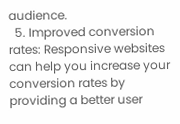audience.
  5. Improved conversion rates: Responsive websites can help you increase your conversion rates by providing a better user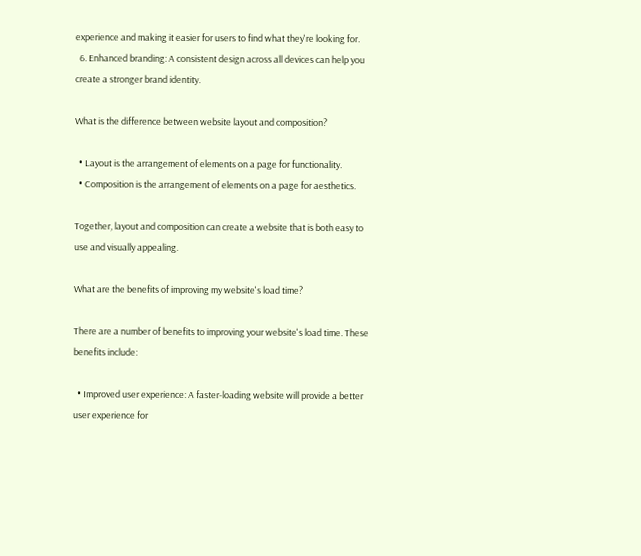experience and making it easier for users to find what they're looking for.
  6. Enhanced branding: A consistent design across all devices can help you create a stronger brand identity.

What is the difference between website layout and composition?

  • Layout is the arrangement of elements on a page for functionality.
  • Composition is the arrangement of elements on a page for aesthetics.

Together, layout and composition can create a website that is both easy to use and visually appealing.

What are the benefits of improving my website's load time?

There are a number of benefits to improving your website's load time. These benefits include:

  • Improved user experience: A faster-loading website will provide a better user experience for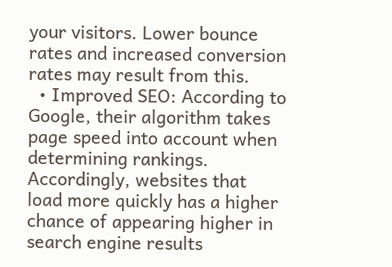your visitors. Lower bounce rates and increased conversion rates may result from this.
  • Improved SEO: According to Google, their algorithm takes page speed into account when determining rankings. Accordingly, websites that load more quickly has a higher chance of appearing higher in search engine results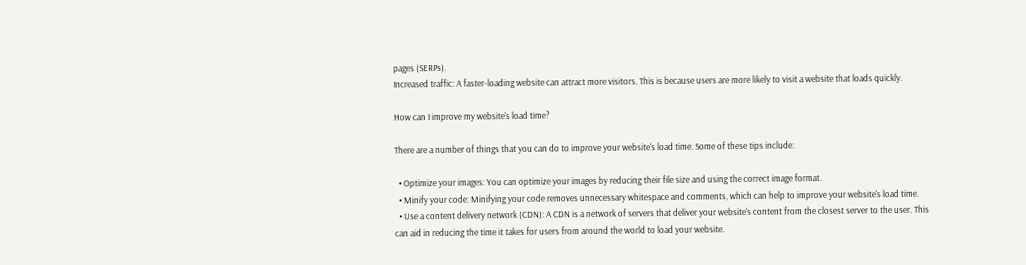pages (SERPs).
Increased traffic: A faster-loading website can attract more visitors. This is because users are more likely to visit a website that loads quickly.

How can I improve my website's load time?

There are a number of things that you can do to improve your website's load time. Some of these tips include:

  • Optimize your images: You can optimize your images by reducing their file size and using the correct image format.
  • Minify your code: Minifying your code removes unnecessary whitespace and comments, which can help to improve your website's load time.
  • Use a content delivery network (CDN): A CDN is a network of servers that deliver your website's content from the closest server to the user. This can aid in reducing the time it takes for users from around the world to load your website.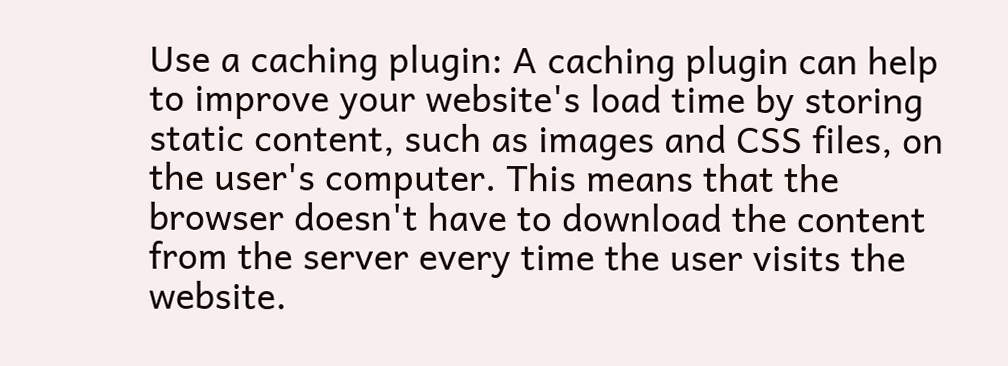Use a caching plugin: A caching plugin can help to improve your website's load time by storing static content, such as images and CSS files, on the user's computer. This means that the browser doesn't have to download the content from the server every time the user visits the website.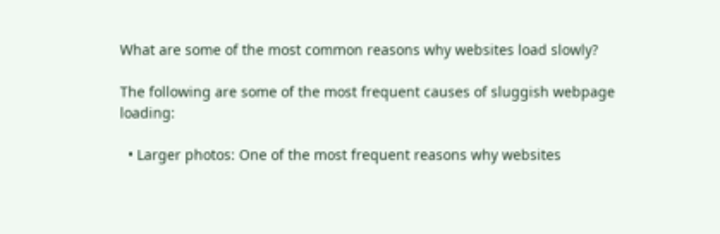What are some of the most common reasons why websites load slowly?

The following are some of the most frequent causes of sluggish webpage loading:

  • Larger photos: One of the most frequent reasons why websites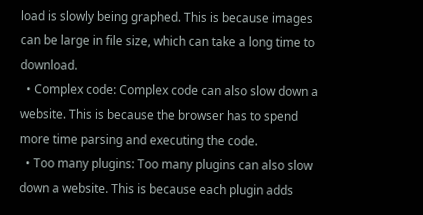load is slowly being graphed. This is because images can be large in file size, which can take a long time to download.
  • Complex code: Complex code can also slow down a website. This is because the browser has to spend more time parsing and executing the code.
  • Too many plugins: Too many plugins can also slow down a website. This is because each plugin adds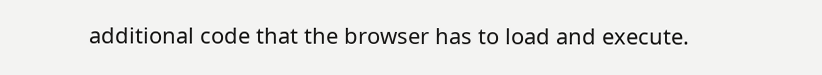additional code that the browser has to load and execute.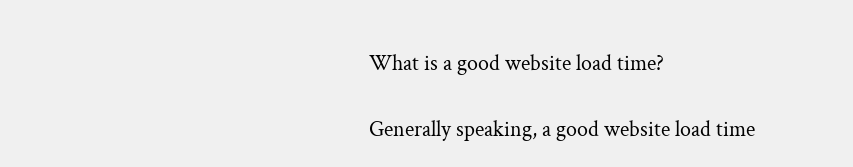What is a good website load time?

Generally speaking, a good website load time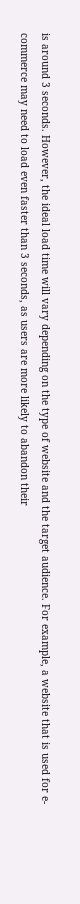is around 3 seconds. However, the ideal load time will vary depending on the type of website and the target audience. For example, a website that is used for e-commerce may need to load even faster than 3 seconds, as users are more likely to abandon their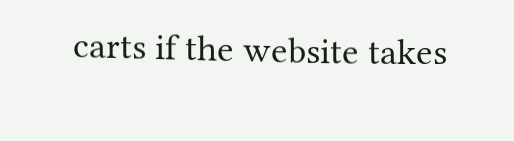carts if the website takes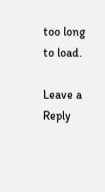too long to load.

Leave a Reply